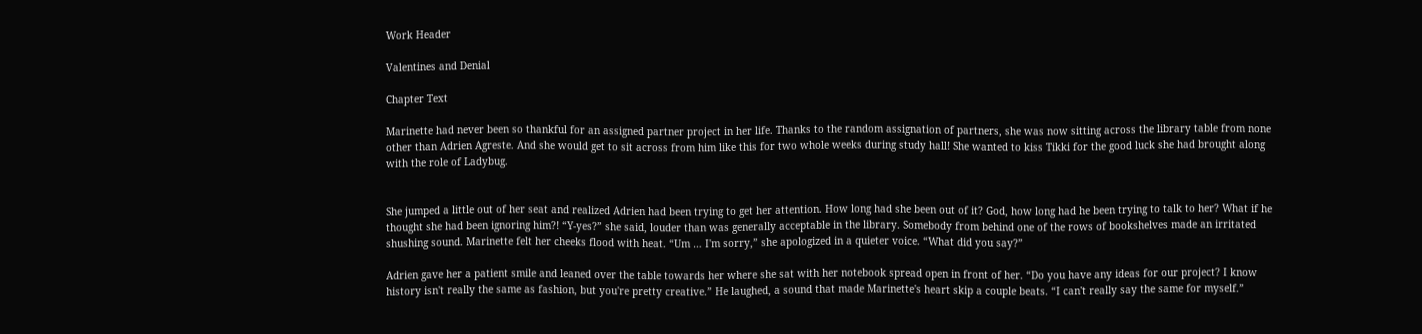Work Header

Valentines and Denial

Chapter Text

Marinette had never been so thankful for an assigned partner project in her life. Thanks to the random assignation of partners, she was now sitting across the library table from none other than Adrien Agreste. And she would get to sit across from him like this for two whole weeks during study hall! She wanted to kiss Tikki for the good luck she had brought along with the role of Ladybug.


She jumped a little out of her seat and realized Adrien had been trying to get her attention. How long had she been out of it? God, how long had he been trying to talk to her? What if he thought she had been ignoring him?! “Y-yes?” she said, louder than was generally acceptable in the library. Somebody from behind one of the rows of bookshelves made an irritated shushing sound. Marinette felt her cheeks flood with heat. “Um … I'm sorry,” she apologized in a quieter voice. “What did you say?”

Adrien gave her a patient smile and leaned over the table towards her where she sat with her notebook spread open in front of her. “Do you have any ideas for our project? I know history isn't really the same as fashion, but you're pretty creative.” He laughed, a sound that made Marinette's heart skip a couple beats. “I can't really say the same for myself.”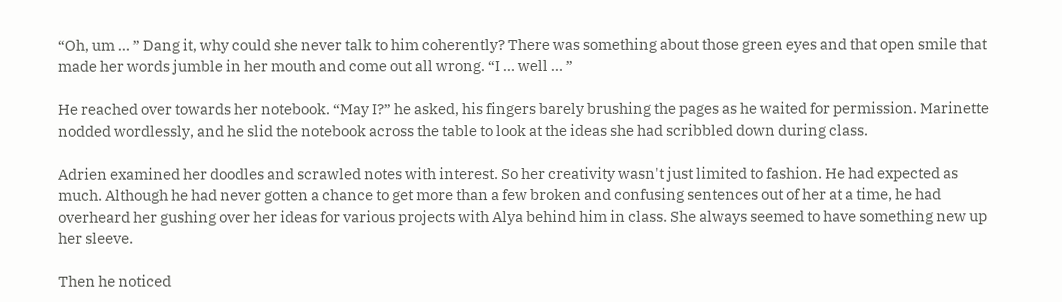“Oh, um … ” Dang it, why could she never talk to him coherently? There was something about those green eyes and that open smile that made her words jumble in her mouth and come out all wrong. “I … well … ”

He reached over towards her notebook. “May I?” he asked, his fingers barely brushing the pages as he waited for permission. Marinette nodded wordlessly, and he slid the notebook across the table to look at the ideas she had scribbled down during class.

Adrien examined her doodles and scrawled notes with interest. So her creativity wasn't just limited to fashion. He had expected as much. Although he had never gotten a chance to get more than a few broken and confusing sentences out of her at a time, he had overheard her gushing over her ideas for various projects with Alya behind him in class. She always seemed to have something new up her sleeve.

Then he noticed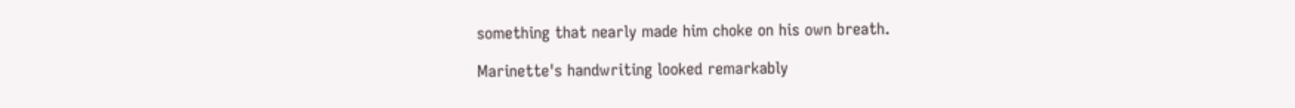something that nearly made him choke on his own breath.

Marinette's handwriting looked remarkably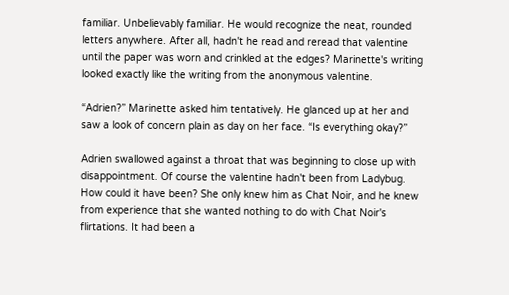familiar. Unbelievably familiar. He would recognize the neat, rounded letters anywhere. After all, hadn't he read and reread that valentine until the paper was worn and crinkled at the edges? Marinette's writing looked exactly like the writing from the anonymous valentine.

“Adrien?” Marinette asked him tentatively. He glanced up at her and saw a look of concern plain as day on her face. “Is everything okay?”

Adrien swallowed against a throat that was beginning to close up with disappointment. Of course the valentine hadn't been from Ladybug. How could it have been? She only knew him as Chat Noir, and he knew from experience that she wanted nothing to do with Chat Noir's flirtations. It had been a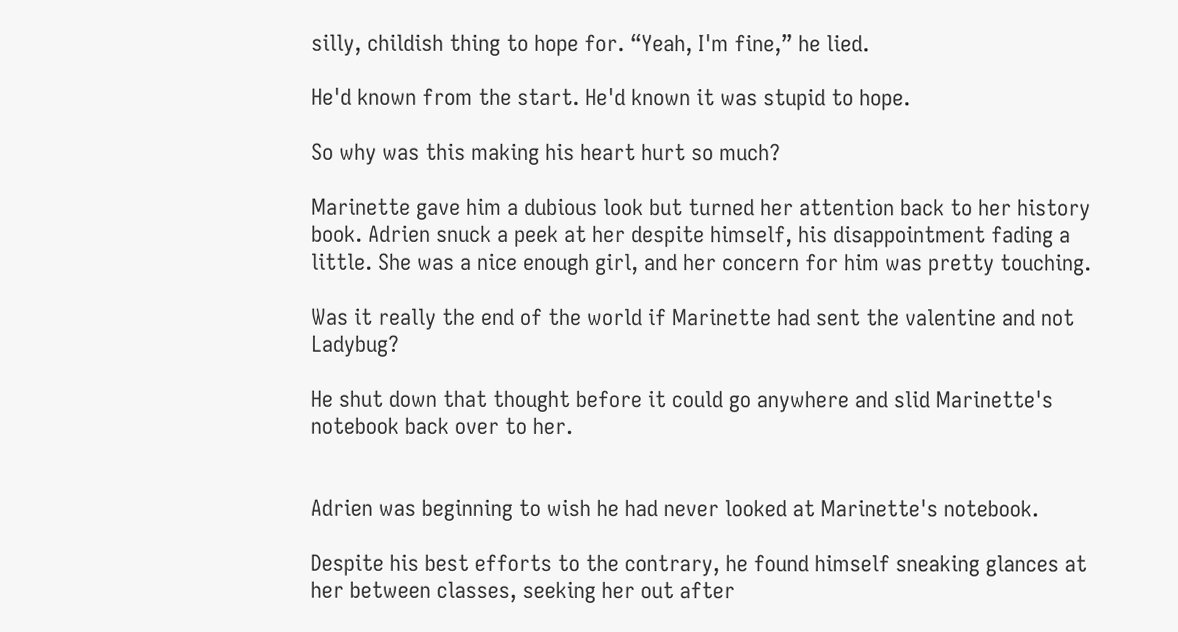silly, childish thing to hope for. “Yeah, I'm fine,” he lied.

He'd known from the start. He'd known it was stupid to hope.

So why was this making his heart hurt so much?

Marinette gave him a dubious look but turned her attention back to her history book. Adrien snuck a peek at her despite himself, his disappointment fading a little. She was a nice enough girl, and her concern for him was pretty touching.

Was it really the end of the world if Marinette had sent the valentine and not Ladybug?

He shut down that thought before it could go anywhere and slid Marinette's notebook back over to her.


Adrien was beginning to wish he had never looked at Marinette's notebook.

Despite his best efforts to the contrary, he found himself sneaking glances at her between classes, seeking her out after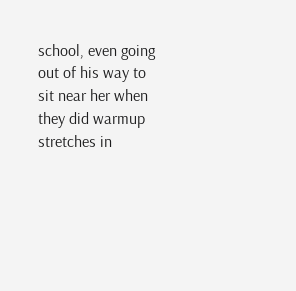school, even going out of his way to sit near her when they did warmup stretches in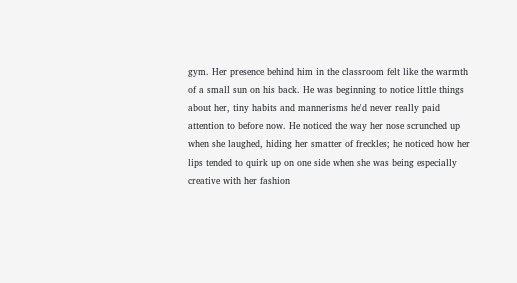gym. Her presence behind him in the classroom felt like the warmth of a small sun on his back. He was beginning to notice little things about her, tiny habits and mannerisms he'd never really paid attention to before now. He noticed the way her nose scrunched up when she laughed, hiding her smatter of freckles; he noticed how her lips tended to quirk up on one side when she was being especially creative with her fashion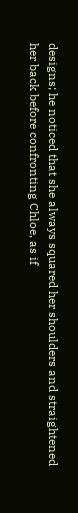designs; he noticed that she always squared her shoulders and straightened her back before confronting Chloe, as if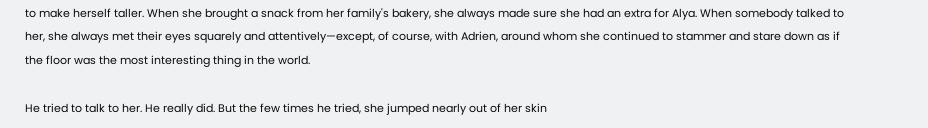to make herself taller. When she brought a snack from her family's bakery, she always made sure she had an extra for Alya. When somebody talked to her, she always met their eyes squarely and attentively—except, of course, with Adrien, around whom she continued to stammer and stare down as if the floor was the most interesting thing in the world.

He tried to talk to her. He really did. But the few times he tried, she jumped nearly out of her skin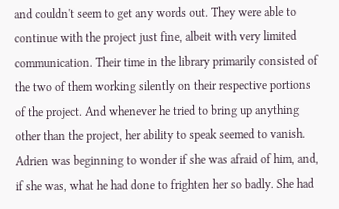and couldn't seem to get any words out. They were able to continue with the project just fine, albeit with very limited communication. Their time in the library primarily consisted of the two of them working silently on their respective portions of the project. And whenever he tried to bring up anything other than the project, her ability to speak seemed to vanish. Adrien was beginning to wonder if she was afraid of him, and, if she was, what he had done to frighten her so badly. She had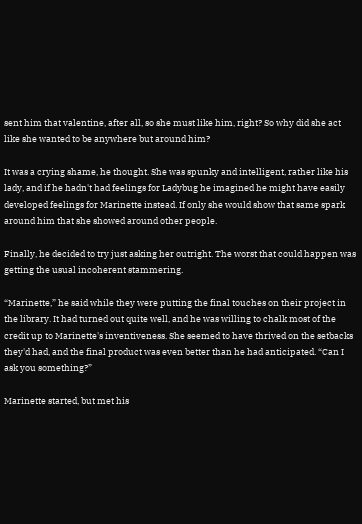sent him that valentine, after all, so she must like him, right? So why did she act like she wanted to be anywhere but around him?

It was a crying shame, he thought. She was spunky and intelligent, rather like his lady, and if he hadn't had feelings for Ladybug he imagined he might have easily developed feelings for Marinette instead. If only she would show that same spark around him that she showed around other people.

Finally, he decided to try just asking her outright. The worst that could happen was getting the usual incoherent stammering.

“Marinette,” he said while they were putting the final touches on their project in the library. It had turned out quite well, and he was willing to chalk most of the credit up to Marinette's inventiveness. She seemed to have thrived on the setbacks they'd had, and the final product was even better than he had anticipated. “Can I ask you something?”

Marinette started, but met his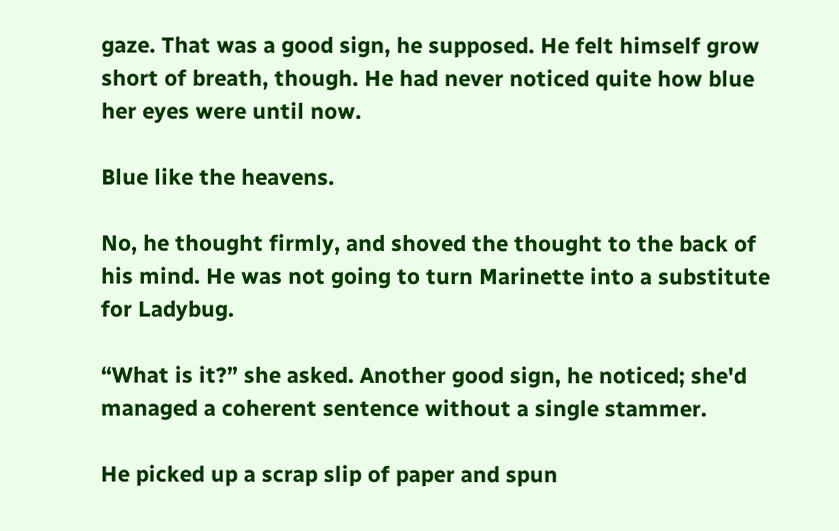gaze. That was a good sign, he supposed. He felt himself grow short of breath, though. He had never noticed quite how blue her eyes were until now.

Blue like the heavens.

No, he thought firmly, and shoved the thought to the back of his mind. He was not going to turn Marinette into a substitute for Ladybug.

“What is it?” she asked. Another good sign, he noticed; she'd managed a coherent sentence without a single stammer.

He picked up a scrap slip of paper and spun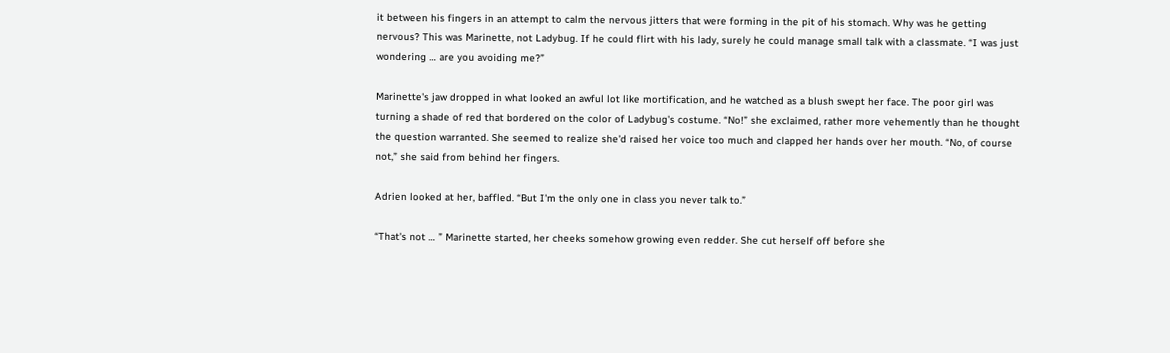it between his fingers in an attempt to calm the nervous jitters that were forming in the pit of his stomach. Why was he getting nervous? This was Marinette, not Ladybug. If he could flirt with his lady, surely he could manage small talk with a classmate. “I was just wondering … are you avoiding me?”

Marinette's jaw dropped in what looked an awful lot like mortification, and he watched as a blush swept her face. The poor girl was turning a shade of red that bordered on the color of Ladybug's costume. “No!” she exclaimed, rather more vehemently than he thought the question warranted. She seemed to realize she'd raised her voice too much and clapped her hands over her mouth. “No, of course not,” she said from behind her fingers.

Adrien looked at her, baffled. “But I'm the only one in class you never talk to.”

“That's not … ” Marinette started, her cheeks somehow growing even redder. She cut herself off before she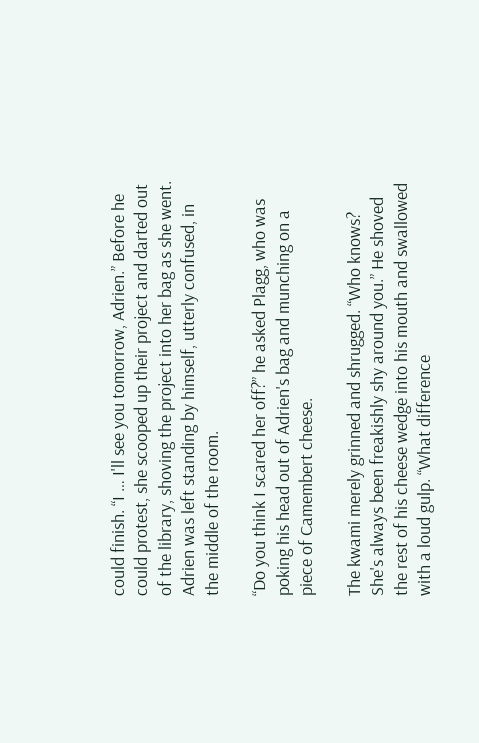could finish. “I … I'll see you tomorrow, Adrien.” Before he could protest, she scooped up their project and darted out of the library, shoving the project into her bag as she went. Adrien was left standing by himself, utterly confused, in the middle of the room.

“Do you think I scared her off?” he asked Plagg, who was poking his head out of Adrien's bag and munching on a piece of Camembert cheese.

The kwami merely grinned and shrugged. “Who knows? She's always been freakishly shy around you.” He shoved the rest of his cheese wedge into his mouth and swallowed with a loud gulp. “What difference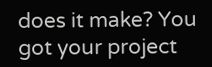does it make? You got your project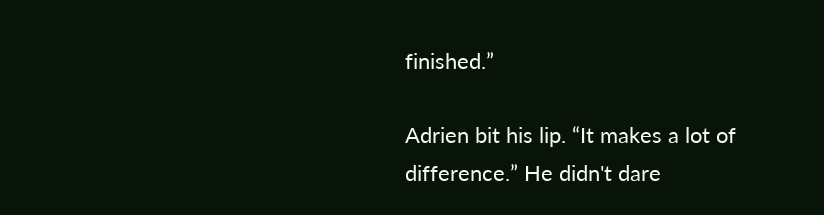finished.”

Adrien bit his lip. “It makes a lot of difference.” He didn't dare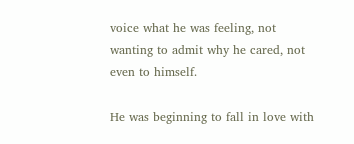voice what he was feeling, not wanting to admit why he cared, not even to himself.

He was beginning to fall in love with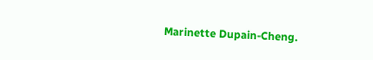Marinette Dupain-Cheng.